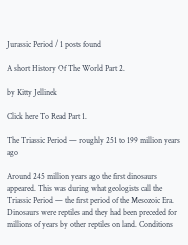Jurassic Period / 1 posts found

A short History Of The World Part 2.

by Kitty Jellinek

Click here To Read Part 1.

The Triassic Period — roughly 251 to 199 million years ago

Around 245 million years ago the first dinosaurs appeared. This was during what geologists call the Triassic Period — the first period of the Mesozoic Era. Dinosaurs were reptiles and they had been preceded for millions of years by other reptiles on land. Conditions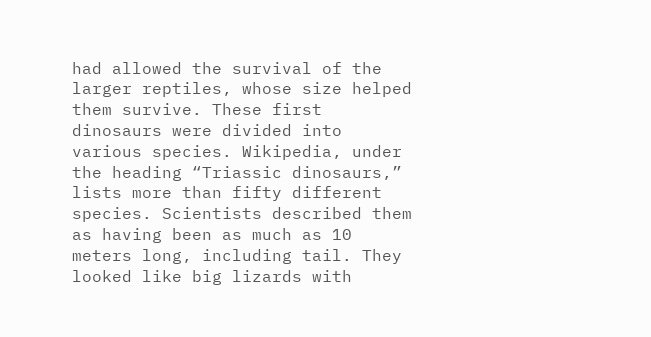had allowed the survival of the larger reptiles, whose size helped them survive. These first dinosaurs were divided into various species. Wikipedia, under the heading “Triassic dinosaurs,” lists more than fifty different species. Scientists described them as having been as much as 10 meters long, including tail. They looked like big lizards with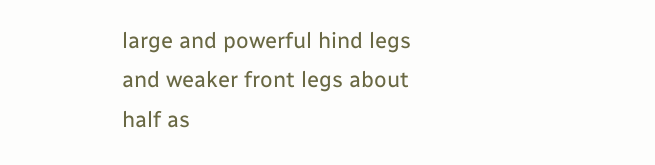large and powerful hind legs and weaker front legs about half as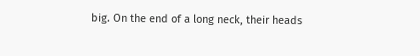big. On the end of a long neck, their heads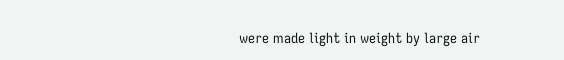were made light in weight by large air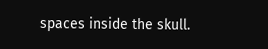spaces inside the skull.